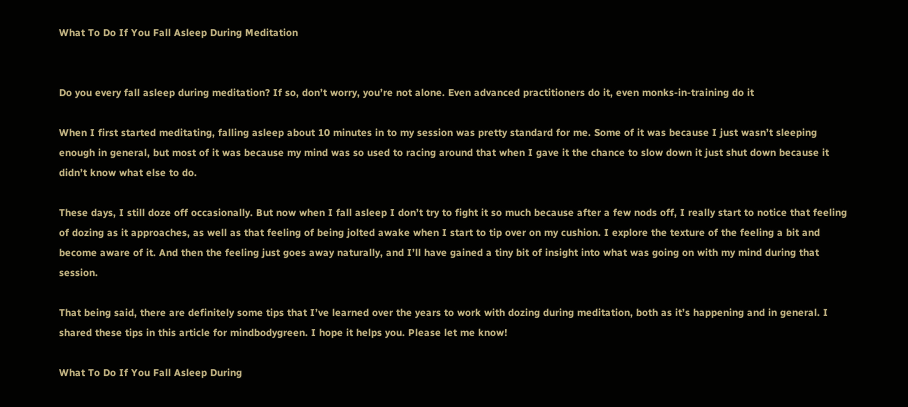What To Do If You Fall Asleep During Meditation


Do you every fall asleep during meditation? If so, don’t worry, you’re not alone. Even advanced practitioners do it, even monks-in-training do it

When I first started meditating, falling asleep about 10 minutes in to my session was pretty standard for me. Some of it was because I just wasn’t sleeping enough in general, but most of it was because my mind was so used to racing around that when I gave it the chance to slow down it just shut down because it didn’t know what else to do.

These days, I still doze off occasionally. But now when I fall asleep I don’t try to fight it so much because after a few nods off, I really start to notice that feeling of dozing as it approaches, as well as that feeling of being jolted awake when I start to tip over on my cushion. I explore the texture of the feeling a bit and become aware of it. And then the feeling just goes away naturally, and I’ll have gained a tiny bit of insight into what was going on with my mind during that session.

That being said, there are definitely some tips that I’ve learned over the years to work with dozing during meditation, both as it’s happening and in general. I shared these tips in this article for mindbodygreen. I hope it helps you. Please let me know!

What To Do If You Fall Asleep During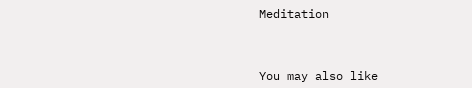Meditation



You may also like